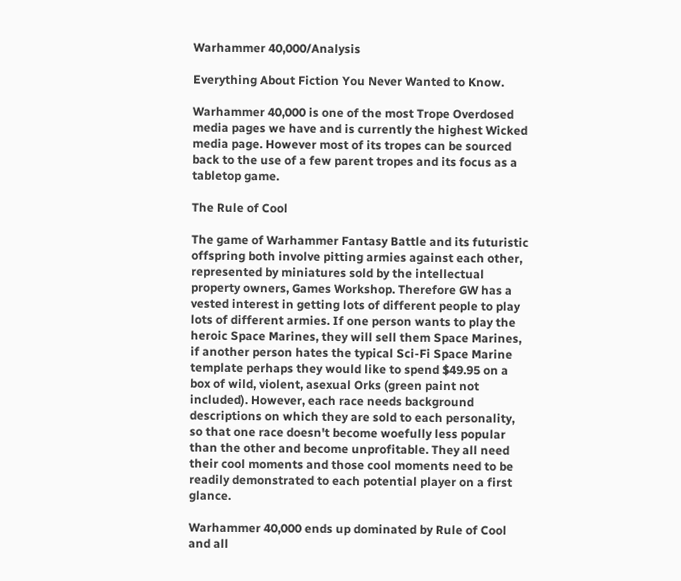Warhammer 40,000/Analysis

Everything About Fiction You Never Wanted to Know.

Warhammer 40,000 is one of the most Trope Overdosed media pages we have and is currently the highest Wicked media page. However most of its tropes can be sourced back to the use of a few parent tropes and its focus as a tabletop game.

The Rule of Cool

The game of Warhammer Fantasy Battle and its futuristic offspring both involve pitting armies against each other, represented by miniatures sold by the intellectual property owners, Games Workshop. Therefore GW has a vested interest in getting lots of different people to play lots of different armies. If one person wants to play the heroic Space Marines, they will sell them Space Marines, if another person hates the typical Sci-Fi Space Marine template perhaps they would like to spend $49.95 on a box of wild, violent, asexual Orks (green paint not included). However, each race needs background descriptions on which they are sold to each personality, so that one race doesn't become woefully less popular than the other and become unprofitable. They all need their cool moments and those cool moments need to be readily demonstrated to each potential player on a first glance.

Warhammer 40,000 ends up dominated by Rule of Cool and all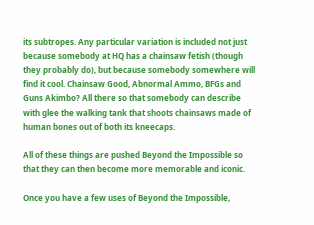its subtropes. Any particular variation is included not just because somebody at HQ has a chainsaw fetish (though they probably do), but because somebody somewhere will find it cool. Chainsaw Good, Abnormal Ammo, BFGs and Guns Akimbo? All there so that somebody can describe with glee the walking tank that shoots chainsaws made of human bones out of both its kneecaps.

All of these things are pushed Beyond the Impossible so that they can then become more memorable and iconic.

Once you have a few uses of Beyond the Impossible,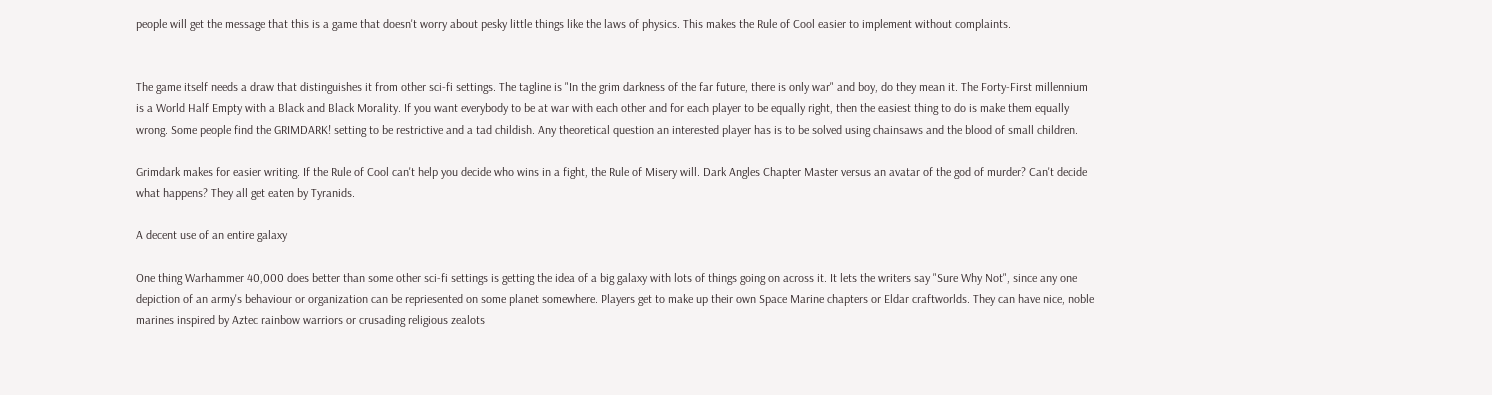people will get the message that this is a game that doesn't worry about pesky little things like the laws of physics. This makes the Rule of Cool easier to implement without complaints.


The game itself needs a draw that distinguishes it from other sci-fi settings. The tagline is "In the grim darkness of the far future, there is only war" and boy, do they mean it. The Forty-First millennium is a World Half Empty with a Black and Black Morality. If you want everybody to be at war with each other and for each player to be equally right, then the easiest thing to do is make them equally wrong. Some people find the GRIMDARK! setting to be restrictive and a tad childish. Any theoretical question an interested player has is to be solved using chainsaws and the blood of small children.

Grimdark makes for easier writing. If the Rule of Cool can't help you decide who wins in a fight, the Rule of Misery will. Dark Angles Chapter Master versus an avatar of the god of murder? Can't decide what happens? They all get eaten by Tyranids.

A decent use of an entire galaxy

One thing Warhammer 40,000 does better than some other sci-fi settings is getting the idea of a big galaxy with lots of things going on across it. It lets the writers say "Sure Why Not", since any one depiction of an army's behaviour or organization can be repriesented on some planet somewhere. Players get to make up their own Space Marine chapters or Eldar craftworlds. They can have nice, noble marines inspired by Aztec rainbow warriors or crusading religious zealots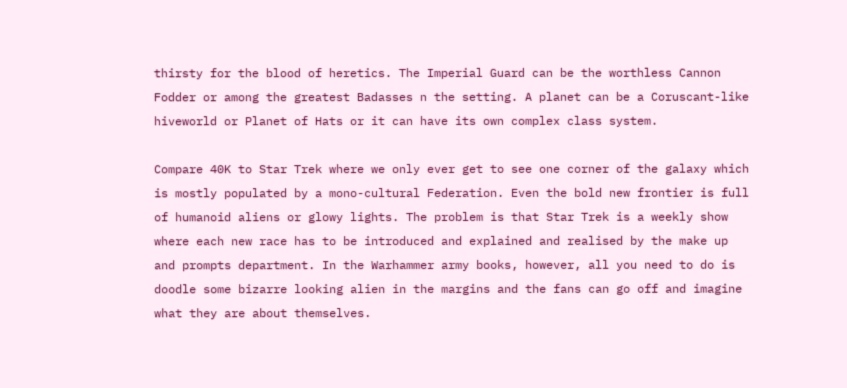thirsty for the blood of heretics. The Imperial Guard can be the worthless Cannon Fodder or among the greatest Badasses n the setting. A planet can be a Coruscant-like hiveworld or Planet of Hats or it can have its own complex class system.

Compare 40K to Star Trek where we only ever get to see one corner of the galaxy which is mostly populated by a mono-cultural Federation. Even the bold new frontier is full of humanoid aliens or glowy lights. The problem is that Star Trek is a weekly show where each new race has to be introduced and explained and realised by the make up and prompts department. In the Warhammer army books, however, all you need to do is doodle some bizarre looking alien in the margins and the fans can go off and imagine what they are about themselves.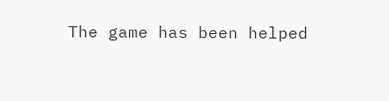The game has been helped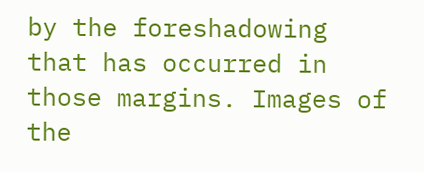by the foreshadowing that has occurred in those margins. Images of the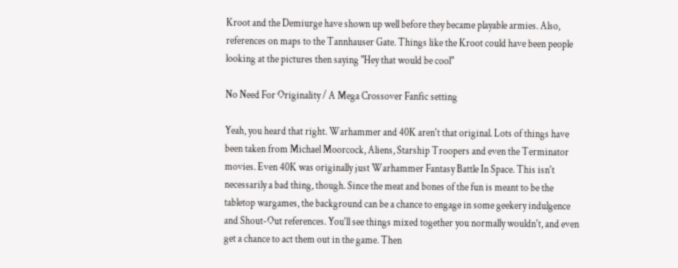Kroot and the Demiurge have shown up well before they became playable armies. Also, references on maps to the Tannhauser Gate. Things like the Kroot could have been people looking at the pictures then saying "Hey that would be cool"

No Need For Originality / A Mega Crossover Fanfic setting

Yeah, you heard that right. Warhammer and 40K aren't that original. Lots of things have been taken from Michael Moorcock, Aliens, Starship Troopers and even the Terminator movies. Even 40K was originally just Warhammer Fantasy Battle In Space. This isn't necessarily a bad thing, though. Since the meat and bones of the fun is meant to be the tabletop wargames, the background can be a chance to engage in some geekery indulgence and Shout-Out references. You'll see things mixed together you normally wouldn't, and even get a chance to act them out in the game. Then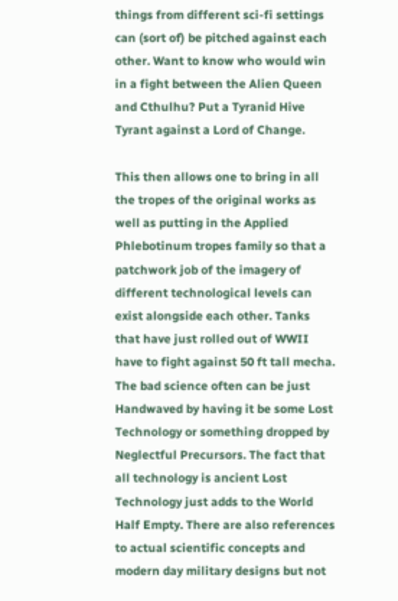things from different sci-fi settings can (sort of) be pitched against each other. Want to know who would win in a fight between the Alien Queen and Cthulhu? Put a Tyranid Hive Tyrant against a Lord of Change.

This then allows one to bring in all the tropes of the original works as well as putting in the Applied Phlebotinum tropes family so that a patchwork job of the imagery of different technological levels can exist alongside each other. Tanks that have just rolled out of WWII have to fight against 50 ft tall mecha. The bad science often can be just Handwaved by having it be some Lost Technology or something dropped by Neglectful Precursors. The fact that all technology is ancient Lost Technology just adds to the World Half Empty. There are also references to actual scientific concepts and modern day military designs but not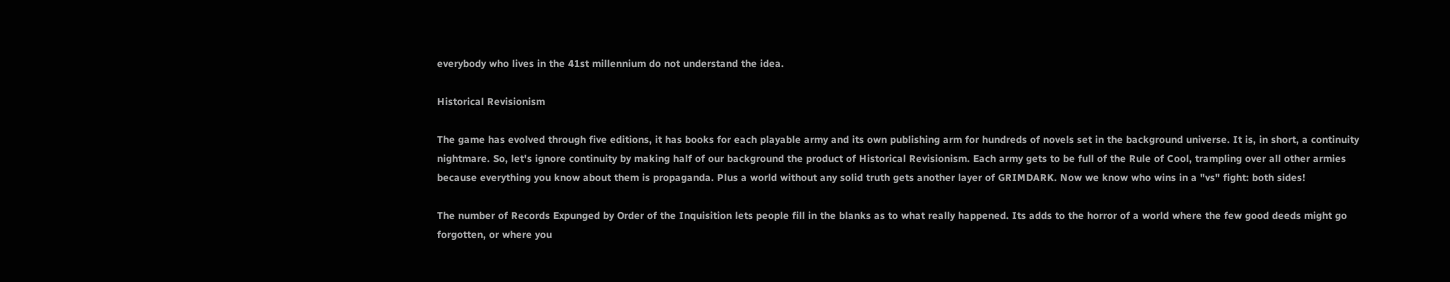everybody who lives in the 41st millennium do not understand the idea.

Historical Revisionism

The game has evolved through five editions, it has books for each playable army and its own publishing arm for hundreds of novels set in the background universe. It is, in short, a continuity nightmare. So, let's ignore continuity by making half of our background the product of Historical Revisionism. Each army gets to be full of the Rule of Cool, trampling over all other armies because everything you know about them is propaganda. Plus a world without any solid truth gets another layer of GRIMDARK. Now we know who wins in a "vs" fight: both sides!

The number of Records Expunged by Order of the Inquisition lets people fill in the blanks as to what really happened. Its adds to the horror of a world where the few good deeds might go forgotten, or where you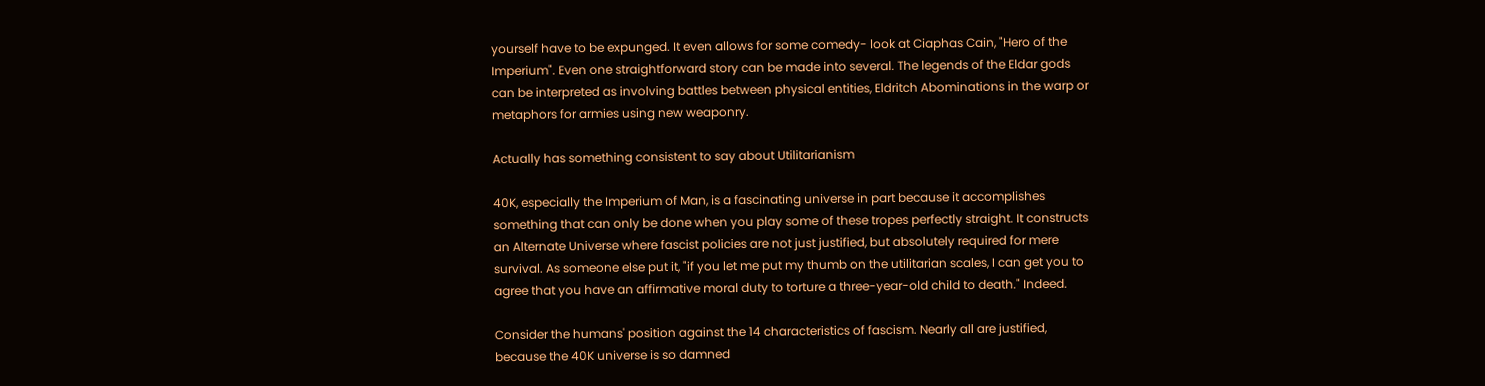yourself have to be expunged. It even allows for some comedy- look at Ciaphas Cain, "Hero of the Imperium". Even one straightforward story can be made into several. The legends of the Eldar gods can be interpreted as involving battles between physical entities, Eldritch Abominations in the warp or metaphors for armies using new weaponry.

Actually has something consistent to say about Utilitarianism

40K, especially the Imperium of Man, is a fascinating universe in part because it accomplishes something that can only be done when you play some of these tropes perfectly straight. It constructs an Alternate Universe where fascist policies are not just justified, but absolutely required for mere survival. As someone else put it, "if you let me put my thumb on the utilitarian scales, I can get you to agree that you have an affirmative moral duty to torture a three-year-old child to death." Indeed.

Consider the humans' position against the 14 characteristics of fascism. Nearly all are justified, because the 40K universe is so damned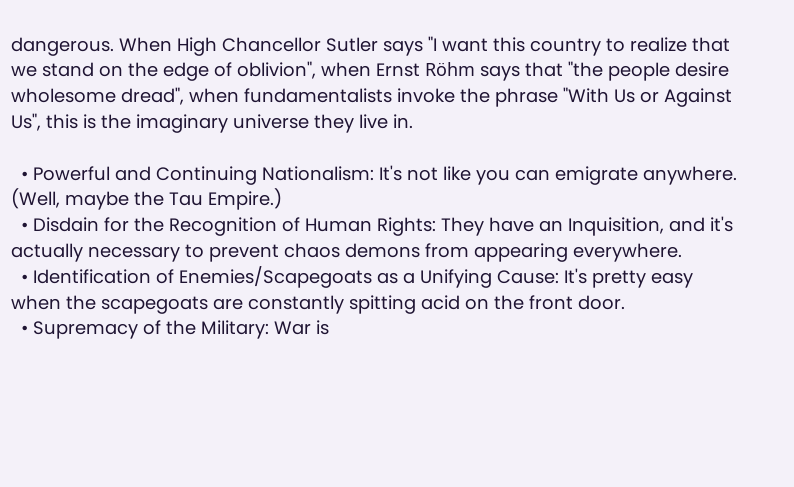dangerous. When High Chancellor Sutler says "I want this country to realize that we stand on the edge of oblivion", when Ernst Röhm says that "the people desire wholesome dread", when fundamentalists invoke the phrase "With Us or Against Us", this is the imaginary universe they live in.

  • Powerful and Continuing Nationalism: It's not like you can emigrate anywhere. (Well, maybe the Tau Empire.)
  • Disdain for the Recognition of Human Rights: They have an Inquisition, and it's actually necessary to prevent chaos demons from appearing everywhere.
  • Identification of Enemies/Scapegoats as a Unifying Cause: It's pretty easy when the scapegoats are constantly spitting acid on the front door.
  • Supremacy of the Military: War is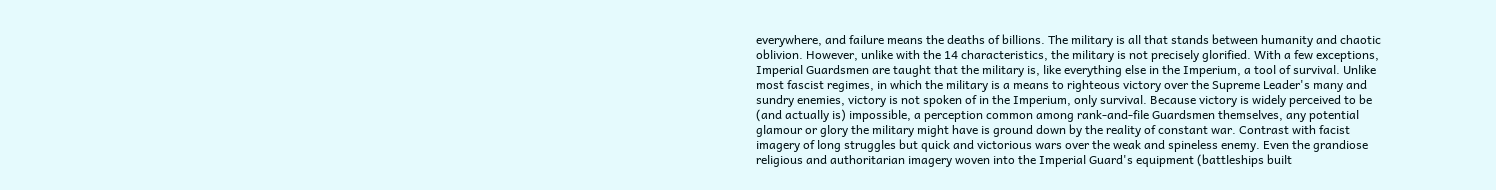everywhere, and failure means the deaths of billions. The military is all that stands between humanity and chaotic oblivion. However, unlike with the 14 characteristics, the military is not precisely glorified. With a few exceptions, Imperial Guardsmen are taught that the military is, like everything else in the Imperium, a tool of survival. Unlike most fascist regimes, in which the military is a means to righteous victory over the Supreme Leader's many and sundry enemies, victory is not spoken of in the Imperium, only survival. Because victory is widely perceived to be (and actually is) impossible, a perception common among rank-and-file Guardsmen themselves, any potential glamour or glory the military might have is ground down by the reality of constant war. Contrast with facist imagery of long struggles but quick and victorious wars over the weak and spineless enemy. Even the grandiose religious and authoritarian imagery woven into the Imperial Guard's equipment (battleships built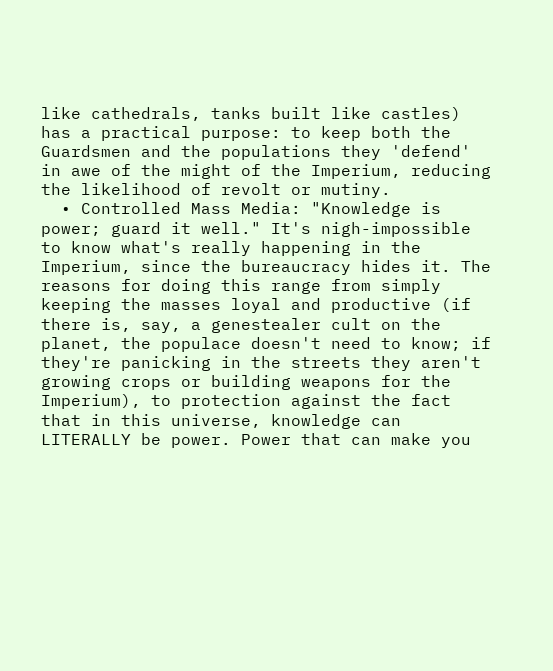like cathedrals, tanks built like castles) has a practical purpose: to keep both the Guardsmen and the populations they 'defend' in awe of the might of the Imperium, reducing the likelihood of revolt or mutiny.
  • Controlled Mass Media: "Knowledge is power; guard it well." It's nigh-impossible to know what's really happening in the Imperium, since the bureaucracy hides it. The reasons for doing this range from simply keeping the masses loyal and productive (if there is, say, a genestealer cult on the planet, the populace doesn't need to know; if they're panicking in the streets they aren't growing crops or building weapons for the Imperium), to protection against the fact that in this universe, knowledge can LITERALLY be power. Power that can make you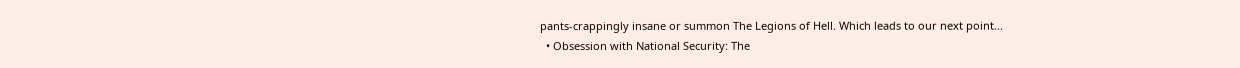pants-crappingly insane or summon The Legions of Hell. Which leads to our next point...
  • Obsession with National Security: The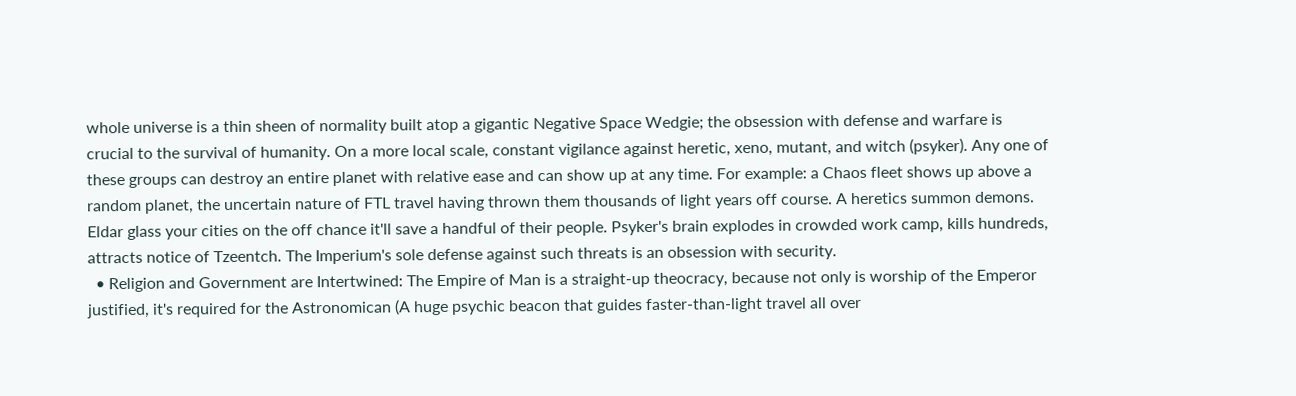whole universe is a thin sheen of normality built atop a gigantic Negative Space Wedgie; the obsession with defense and warfare is crucial to the survival of humanity. On a more local scale, constant vigilance against heretic, xeno, mutant, and witch (psyker). Any one of these groups can destroy an entire planet with relative ease and can show up at any time. For example: a Chaos fleet shows up above a random planet, the uncertain nature of FTL travel having thrown them thousands of light years off course. A heretics summon demons. Eldar glass your cities on the off chance it'll save a handful of their people. Psyker's brain explodes in crowded work camp, kills hundreds, attracts notice of Tzeentch. The Imperium's sole defense against such threats is an obsession with security.
  • Religion and Government are Intertwined: The Empire of Man is a straight-up theocracy, because not only is worship of the Emperor justified, it's required for the Astronomican (A huge psychic beacon that guides faster-than-light travel all over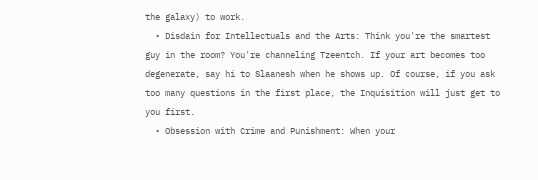the galaxy) to work.
  • Disdain for Intellectuals and the Arts: Think you're the smartest guy in the room? You're channeling Tzeentch. If your art becomes too degenerate, say hi to Slaanesh when he shows up. Of course, if you ask too many questions in the first place, the Inquisition will just get to you first.
  • Obsession with Crime and Punishment: When your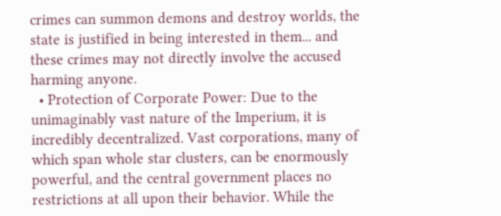crimes can summon demons and destroy worlds, the state is justified in being interested in them... and these crimes may not directly involve the accused harming anyone.
  • Protection of Corporate Power: Due to the unimaginably vast nature of the Imperium, it is incredibly decentralized. Vast corporations, many of which span whole star clusters, can be enormously powerful, and the central government places no restrictions at all upon their behavior. While the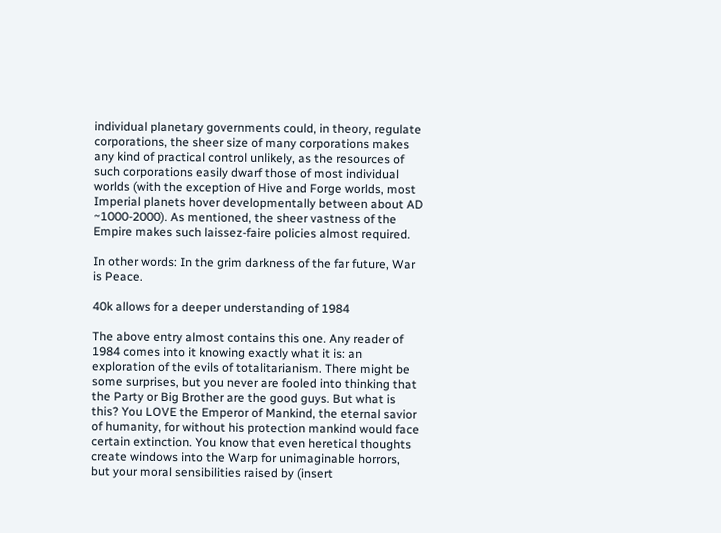individual planetary governments could, in theory, regulate corporations, the sheer size of many corporations makes any kind of practical control unlikely, as the resources of such corporations easily dwarf those of most individual worlds (with the exception of Hive and Forge worlds, most Imperial planets hover developmentally between about AD ~1000-2000). As mentioned, the sheer vastness of the Empire makes such laissez-faire policies almost required.

In other words: In the grim darkness of the far future, War is Peace.

40k allows for a deeper understanding of 1984

The above entry almost contains this one. Any reader of 1984 comes into it knowing exactly what it is: an exploration of the evils of totalitarianism. There might be some surprises, but you never are fooled into thinking that the Party or Big Brother are the good guys. But what is this? You LOVE the Emperor of Mankind, the eternal savior of humanity, for without his protection mankind would face certain extinction. You know that even heretical thoughts create windows into the Warp for unimaginable horrors, but your moral sensibilities raised by (insert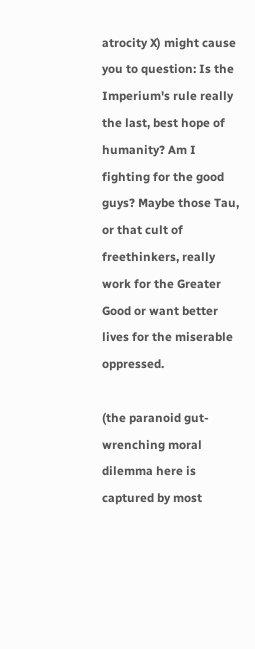atrocity X) might cause you to question: Is the Imperium's rule really the last, best hope of humanity? Am I fighting for the good guys? Maybe those Tau, or that cult of freethinkers, really work for the Greater Good or want better lives for the miserable oppressed.

(the paranoid gut-wrenching moral dilemma here is captured by most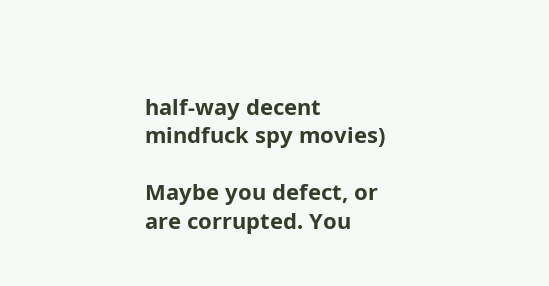half-way decent mindfuck spy movies)

Maybe you defect, or are corrupted. You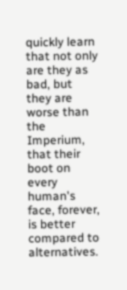quickly learn that not only are they as bad, but they are worse than the Imperium, that their boot on every human's face, forever, is better compared to alternatives.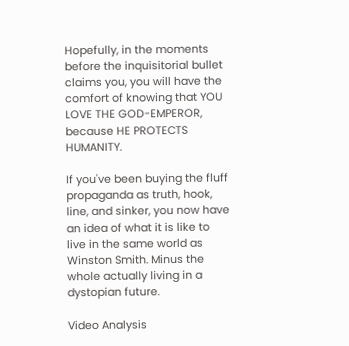Hopefully, in the moments before the inquisitorial bullet claims you, you will have the comfort of knowing that YOU LOVE THE GOD-EMPEROR, because HE PROTECTS HUMANITY.

If you've been buying the fluff propaganda as truth, hook, line, and sinker, you now have an idea of what it is like to live in the same world as Winston Smith. Minus the whole actually living in a dystopian future.

Video Analysis